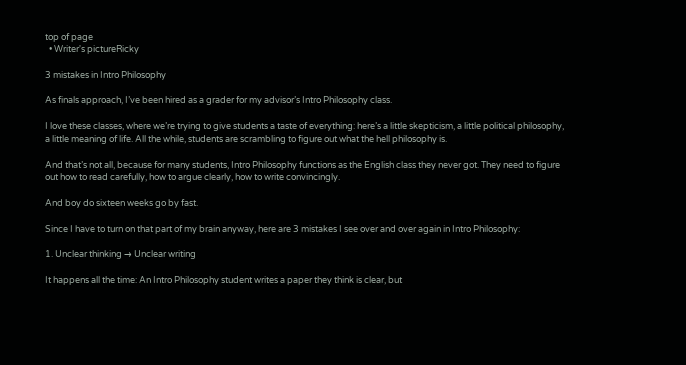top of page
  • Writer's pictureRicky

3 mistakes in Intro Philosophy

As finals approach, I’ve been hired as a grader for my advisor’s Intro Philosophy class.

I love these classes, where we’re trying to give students a taste of everything: here’s a little skepticism, a little political philosophy, a little meaning of life. All the while, students are scrambling to figure out what the hell philosophy is.

And that’s not all, because for many students, Intro Philosophy functions as the English class they never got. They need to figure out how to read carefully, how to argue clearly, how to write convincingly.

And boy do sixteen weeks go by fast.

Since I have to turn on that part of my brain anyway, here are 3 mistakes I see over and over again in Intro Philosophy:

1. Unclear thinking → Unclear writing

It happens all the time: An Intro Philosophy student writes a paper they think is clear, but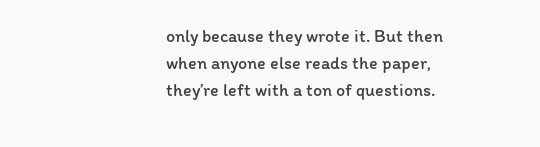only because they wrote it. But then when anyone else reads the paper, they’re left with a ton of questions.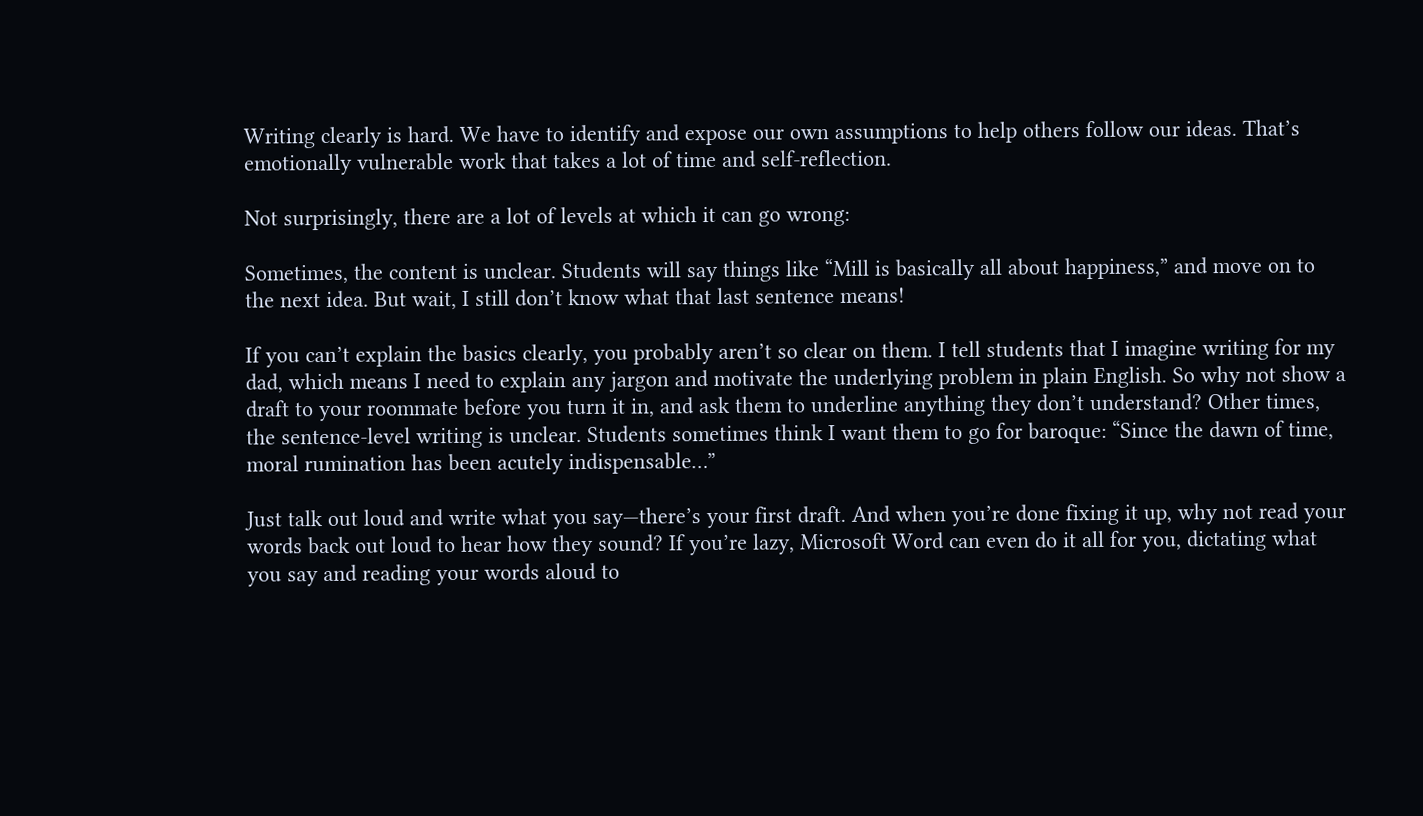Writing clearly is hard. We have to identify and expose our own assumptions to help others follow our ideas. That’s emotionally vulnerable work that takes a lot of time and self-reflection.

Not surprisingly, there are a lot of levels at which it can go wrong:

Sometimes, the content is unclear. Students will say things like “Mill is basically all about happiness,” and move on to the next idea. But wait, I still don’t know what that last sentence means!

If you can’t explain the basics clearly, you probably aren’t so clear on them. I tell students that I imagine writing for my dad, which means I need to explain any jargon and motivate the underlying problem in plain English. So why not show a draft to your roommate before you turn it in, and ask them to underline anything they don’t understand? Other times, the sentence-level writing is unclear. Students sometimes think I want them to go for baroque: “Since the dawn of time, moral rumination has been acutely indispensable…”

Just talk out loud and write what you say—there’s your first draft. And when you’re done fixing it up, why not read your words back out loud to hear how they sound? If you’re lazy, Microsoft Word can even do it all for you, dictating what you say and reading your words aloud to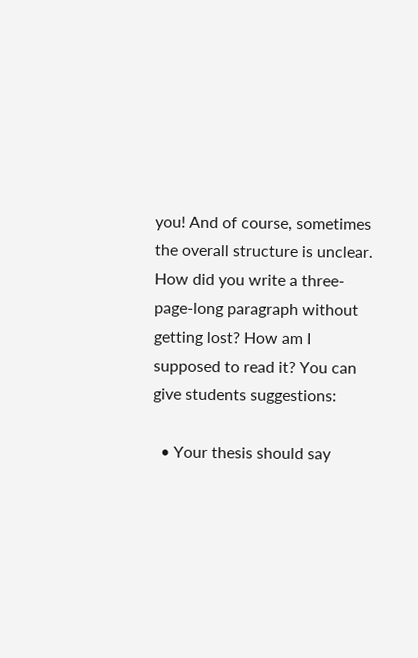you! And of course, sometimes the overall structure is unclear. How did you write a three-page-long paragraph without getting lost? How am I supposed to read it? You can give students suggestions:

  • Your thesis should say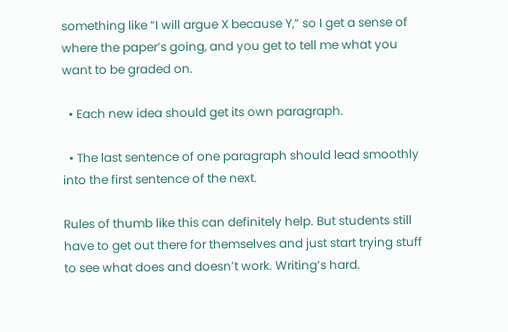something like “I will argue X because Y,” so I get a sense of where the paper’s going, and you get to tell me what you want to be graded on.

  • Each new idea should get its own paragraph.

  • The last sentence of one paragraph should lead smoothly into the first sentence of the next.

Rules of thumb like this can definitely help. But students still have to get out there for themselves and just start trying stuff to see what does and doesn’t work. Writing’s hard.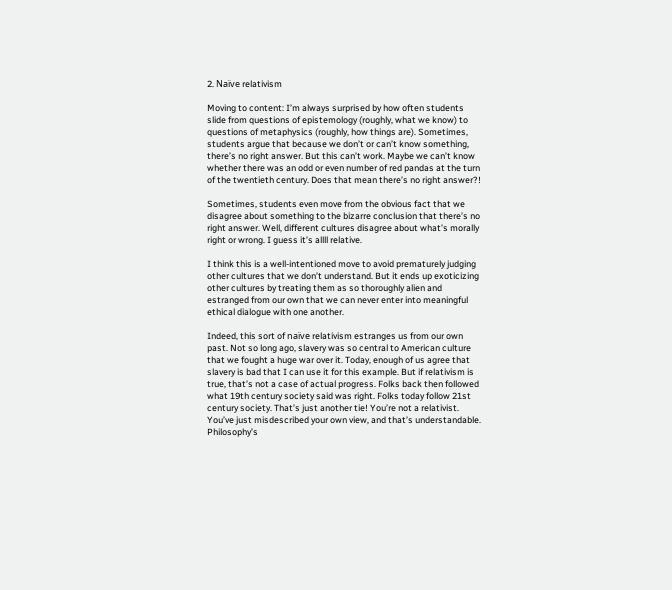2. Naïve relativism

Moving to content: I’m always surprised by how often students slide from questions of epistemology (roughly, what we know) to questions of metaphysics (roughly, how things are). Sometimes, students argue that because we don’t or can’t know something, there’s no right answer. But this can’t work. Maybe we can’t know whether there was an odd or even number of red pandas at the turn of the twentieth century. Does that mean there’s no right answer?!

Sometimes, students even move from the obvious fact that we disagree about something to the bizarre conclusion that there’s no right answer. Well, different cultures disagree about what’s morally right or wrong. I guess it’s allll relative.

I think this is a well-intentioned move to avoid prematurely judging other cultures that we don’t understand. But it ends up exoticizing other cultures by treating them as so thoroughly alien and estranged from our own that we can never enter into meaningful ethical dialogue with one another.

Indeed, this sort of naïve relativism estranges us from our own past. Not so long ago, slavery was so central to American culture that we fought a huge war over it. Today, enough of us agree that slavery is bad that I can use it for this example. But if relativism is true, that’s not a case of actual progress. Folks back then followed what 19th century society said was right. Folks today follow 21st century society. That’s just another tie! You’re not a relativist. You’ve just misdescribed your own view, and that’s understandable. Philosophy’s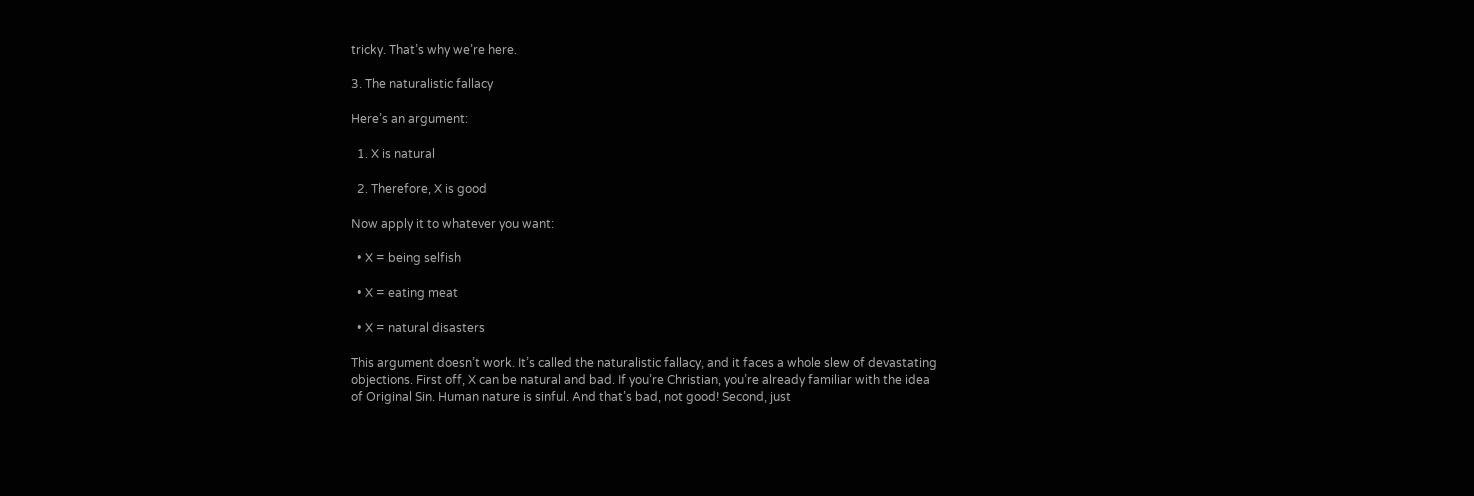tricky. That’s why we’re here.

3. The naturalistic fallacy

Here’s an argument:

  1. X is natural

  2. Therefore, X is good

Now apply it to whatever you want:

  • X = being selfish

  • X = eating meat

  • X = natural disasters

This argument doesn’t work. It’s called the naturalistic fallacy, and it faces a whole slew of devastating objections. First off, X can be natural and bad. If you’re Christian, you’re already familiar with the idea of Original Sin. Human nature is sinful. And that’s bad, not good! Second, just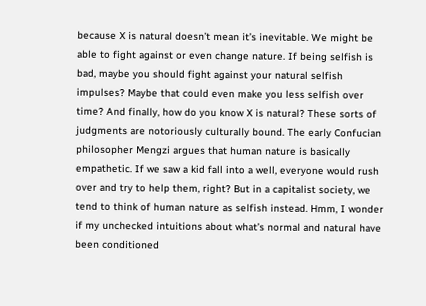because X is natural doesn’t mean it’s inevitable. We might be able to fight against or even change nature. If being selfish is bad, maybe you should fight against your natural selfish impulses? Maybe that could even make you less selfish over time? And finally, how do you know X is natural? These sorts of judgments are notoriously culturally bound. The early Confucian philosopher Mengzi argues that human nature is basically empathetic. If we saw a kid fall into a well, everyone would rush over and try to help them, right? But in a capitalist society, we tend to think of human nature as selfish instead. Hmm, I wonder if my unchecked intuitions about what’s normal and natural have been conditioned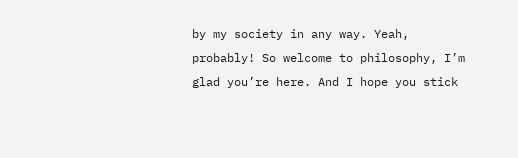by my society in any way. Yeah, probably! So welcome to philosophy, I’m glad you’re here. And I hope you stick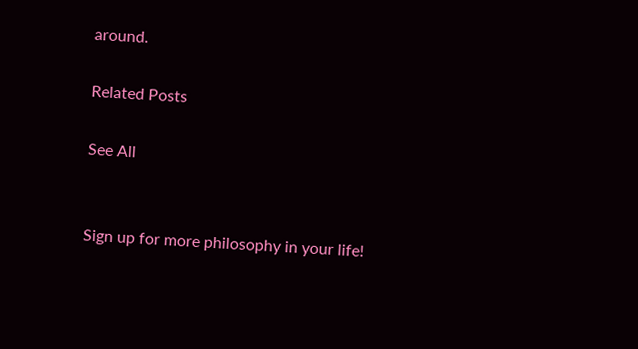around.

Related Posts

See All


Sign up for more philosophy in your life!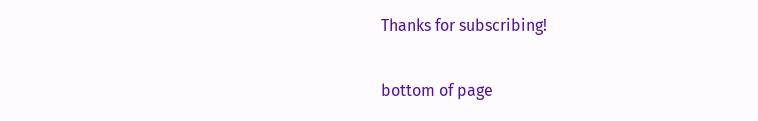Thanks for subscribing!

bottom of page